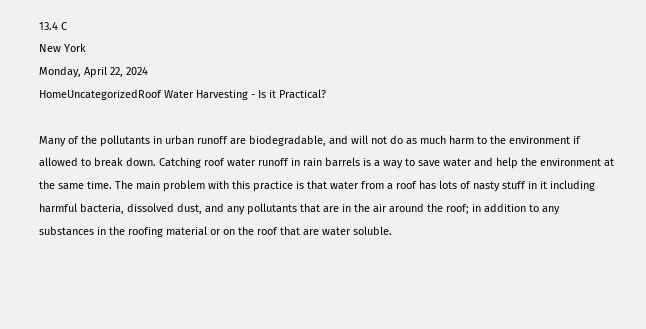13.4 C
New York
Monday, April 22, 2024
HomeUncategorizedRoof Water Harvesting - Is it Practical?

Many of the pollutants in urban runoff are biodegradable, and will not do as much harm to the environment if allowed to break down. Catching roof water runoff in rain barrels is a way to save water and help the environment at the same time. The main problem with this practice is that water from a roof has lots of nasty stuff in it including harmful bacteria, dissolved dust, and any pollutants that are in the air around the roof; in addition to any substances in the roofing material or on the roof that are water soluble.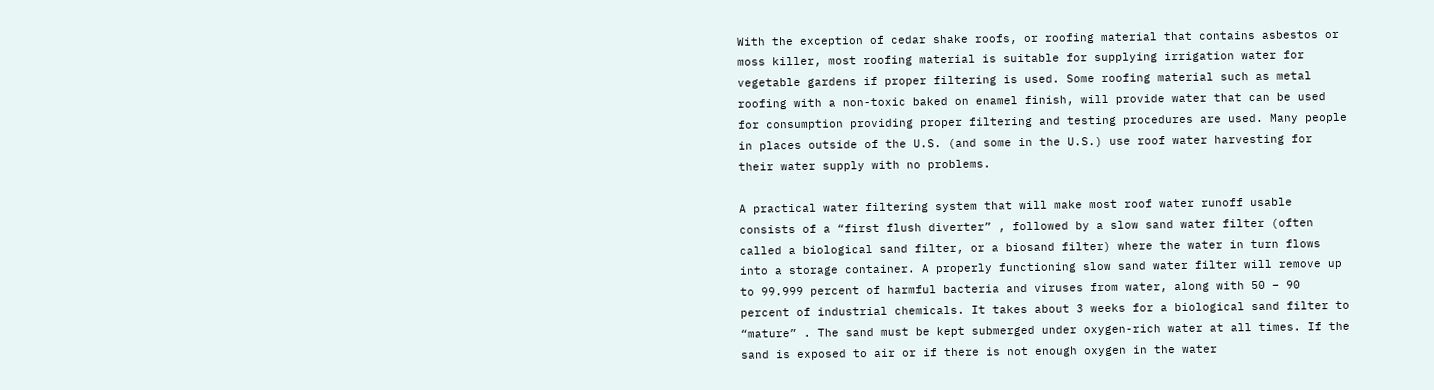With the exception of cedar shake roofs, or roofing material that contains asbestos or moss killer, most roofing material is suitable for supplying irrigation water for vegetable gardens if proper filtering is used. Some roofing material such as metal roofing with a non-toxic baked on enamel finish, will provide water that can be used for consumption providing proper filtering and testing procedures are used. Many people in places outside of the U.S. (and some in the U.S.) use roof water harvesting for their water supply with no problems.

A practical water filtering system that will make most roof water runoff usable consists of a “first flush diverter” , followed by a slow sand water filter (often called a biological sand filter, or a biosand filter) where the water in turn flows into a storage container. A properly functioning slow sand water filter will remove up to 99.999 percent of harmful bacteria and viruses from water, along with 50 – 90 percent of industrial chemicals. It takes about 3 weeks for a biological sand filter to “mature” . The sand must be kept submerged under oxygen-rich water at all times. If the sand is exposed to air or if there is not enough oxygen in the water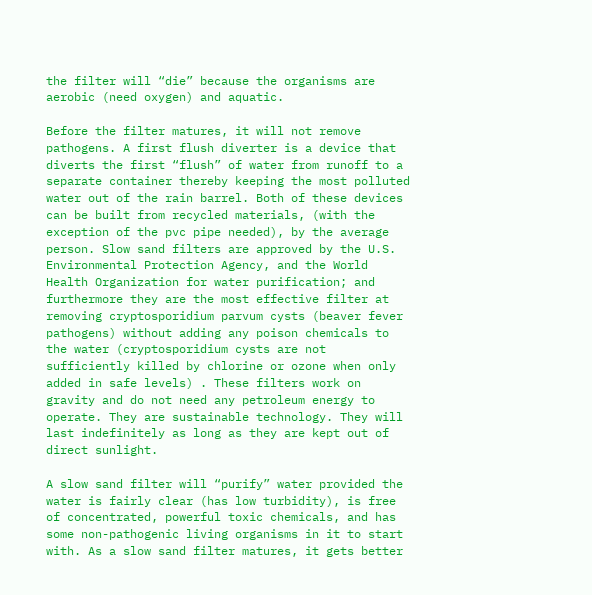the filter will “die” because the organisms are aerobic (need oxygen) and aquatic.

Before the filter matures, it will not remove pathogens. A first flush diverter is a device that diverts the first “flush” of water from runoff to a separate container thereby keeping the most polluted water out of the rain barrel. Both of these devices can be built from recycled materials, (with the exception of the pvc pipe needed), by the average person. Slow sand filters are approved by the U.S. Environmental Protection Agency, and the World Health Organization for water purification; and furthermore they are the most effective filter at removing cryptosporidium parvum cysts (beaver fever pathogens) without adding any poison chemicals to the water (cryptosporidium cysts are not sufficiently killed by chlorine or ozone when only added in safe levels) . These filters work on gravity and do not need any petroleum energy to operate. They are sustainable technology. They will last indefinitely as long as they are kept out of direct sunlight.

A slow sand filter will “purify” water provided the water is fairly clear (has low turbidity), is free of concentrated, powerful toxic chemicals, and has some non-pathogenic living organisms in it to start with. As a slow sand filter matures, it gets better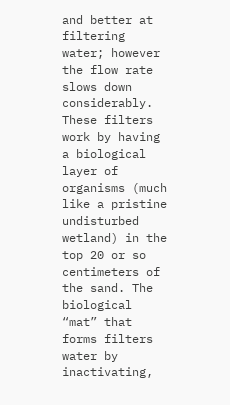and better at filtering water; however the flow rate slows down considerably. These filters work by having a biological layer of organisms (much like a pristine undisturbed wetland) in the top 20 or so centimeters of the sand. The biological “mat” that forms filters water by inactivating,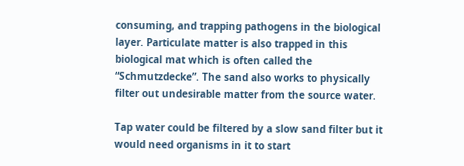consuming, and trapping pathogens in the biological layer. Particulate matter is also trapped in this biological mat which is often called the “Schmutzdecke”. The sand also works to physically filter out undesirable matter from the source water.

Tap water could be filtered by a slow sand filter but it would need organisms in it to start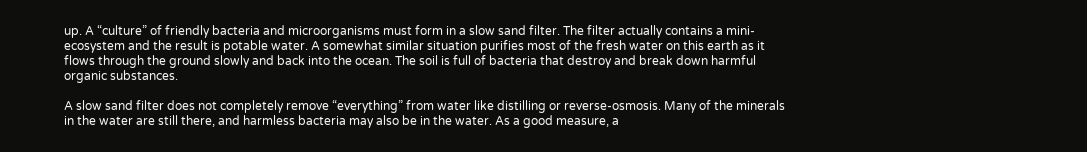up. A “culture” of friendly bacteria and microorganisms must form in a slow sand filter. The filter actually contains a mini-ecosystem and the result is potable water. A somewhat similar situation purifies most of the fresh water on this earth as it flows through the ground slowly and back into the ocean. The soil is full of bacteria that destroy and break down harmful organic substances.

A slow sand filter does not completely remove “everything” from water like distilling or reverse-osmosis. Many of the minerals in the water are still there, and harmless bacteria may also be in the water. As a good measure, a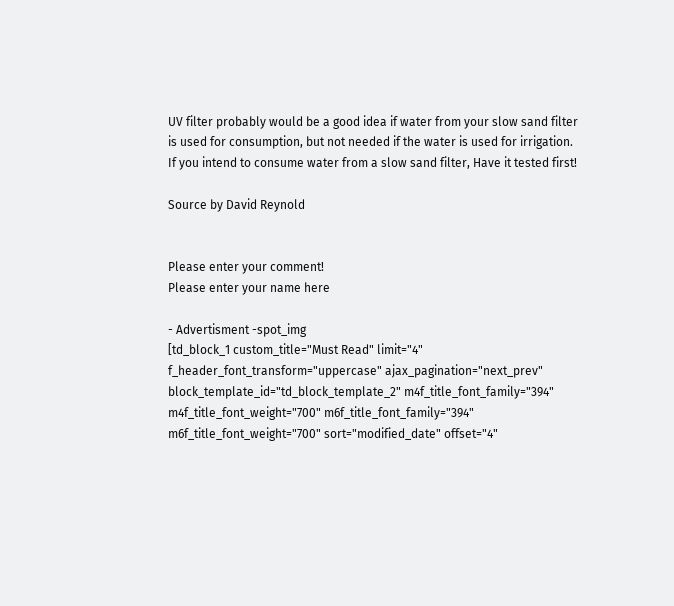UV filter probably would be a good idea if water from your slow sand filter is used for consumption, but not needed if the water is used for irrigation. If you intend to consume water from a slow sand filter, Have it tested first!

Source by David Reynold


Please enter your comment!
Please enter your name here

- Advertisment -spot_img
[td_block_1 custom_title="Must Read" limit="4" f_header_font_transform="uppercase" ajax_pagination="next_prev" block_template_id="td_block_template_2" m4f_title_font_family="394" m4f_title_font_weight="700" m6f_title_font_family="394" m6f_title_font_weight="700" sort="modified_date" offset="4"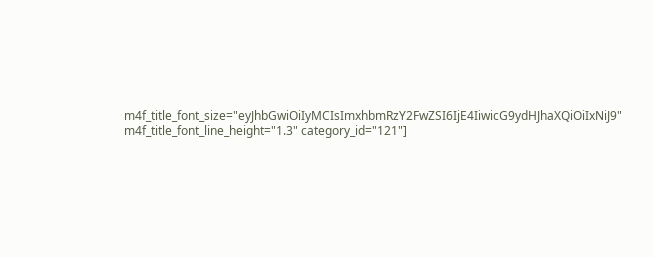m4f_title_font_size="eyJhbGwiOiIyMCIsImxhbmRzY2FwZSI6IjE4IiwicG9ydHJhaXQiOiIxNiJ9" m4f_title_font_line_height="1.3" category_id="121"]